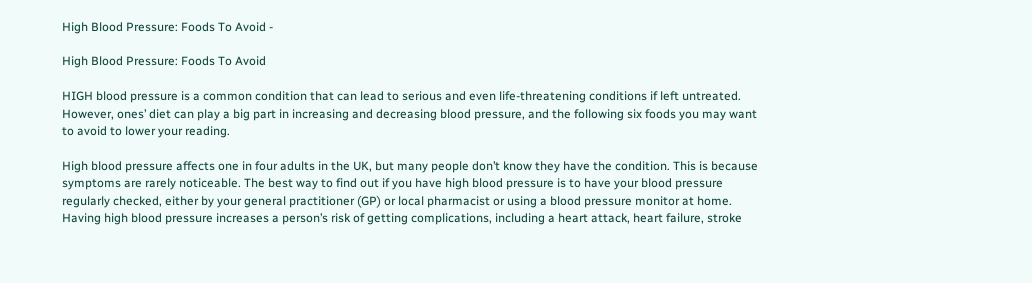High Blood Pressure: Foods To Avoid -

High Blood Pressure: Foods To Avoid

HIGH blood pressure is a common condition that can lead to serious and even life-threatening conditions if left untreated. However, ones’ diet can play a big part in increasing and decreasing blood pressure, and the following six foods you may want to avoid to lower your reading.

High blood pressure affects one in four adults in the UK, but many people don’t know they have the condition. This is because symptoms are rarely noticeable. The best way to find out if you have high blood pressure is to have your blood pressure regularly checked, either by your general practitioner (GP) or local pharmacist or using a blood pressure monitor at home. Having high blood pressure increases a person’s risk of getting complications, including a heart attack, heart failure, stroke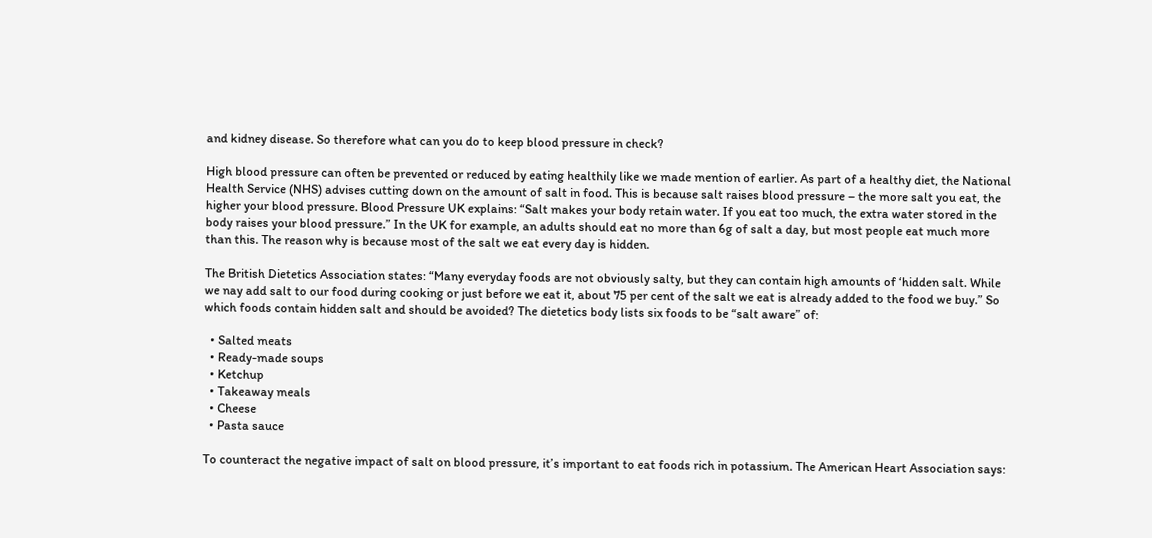and kidney disease. So therefore what can you do to keep blood pressure in check?

High blood pressure can often be prevented or reduced by eating healthily like we made mention of earlier. As part of a healthy diet, the National Health Service (NHS) advises cutting down on the amount of salt in food. This is because salt raises blood pressure – the more salt you eat, the higher your blood pressure. Blood Pressure UK explains: “Salt makes your body retain water. If you eat too much, the extra water stored in the body raises your blood pressure.” In the UK for example, an adults should eat no more than 6g of salt a day, but most people eat much more than this. The reason why is because most of the salt we eat every day is hidden.

The British Dietetics Association states: “Many everyday foods are not obviously salty, but they can contain high amounts of ‘hidden salt. While we nay add salt to our food during cooking or just before we eat it, about 75 per cent of the salt we eat is already added to the food we buy.” So which foods contain hidden salt and should be avoided? The dietetics body lists six foods to be “salt aware” of:

  • Salted meats
  • Ready-made soups
  • Ketchup
  • Takeaway meals
  • Cheese
  • Pasta sauce

To counteract the negative impact of salt on blood pressure, it’s important to eat foods rich in potassium. The American Heart Association says: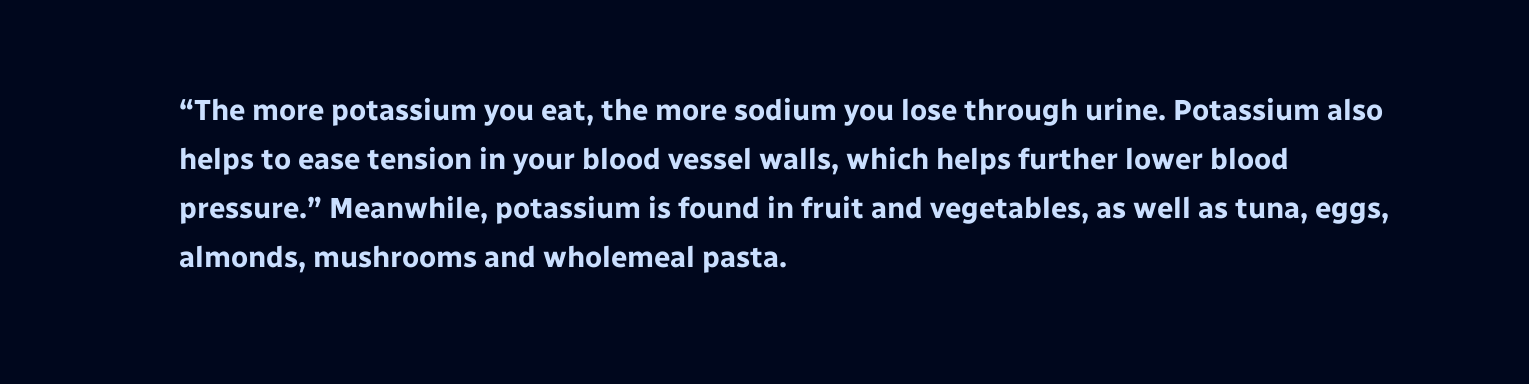“The more potassium you eat, the more sodium you lose through urine. Potassium also helps to ease tension in your blood vessel walls, which helps further lower blood pressure.” Meanwhile, potassium is found in fruit and vegetables, as well as tuna, eggs, almonds, mushrooms and wholemeal pasta.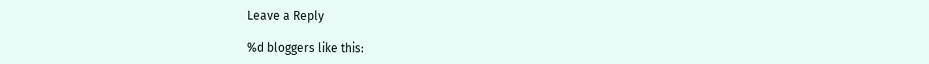Leave a Reply

%d bloggers like this: